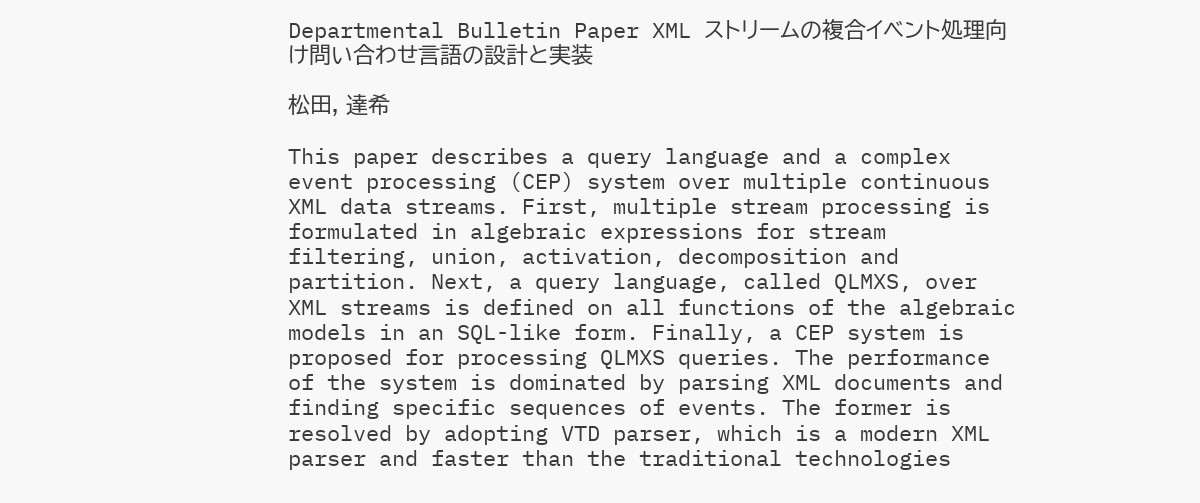Departmental Bulletin Paper XML ストリームの複合イベント処理向け問い合わせ言語の設計と実装

松田, 達希

This paper describes a query language and a complex event processing (CEP) system over multiple continuous XML data streams. First, multiple stream processing is formulated in algebraic expressions for stream filtering, union, activation, decomposition and partition. Next, a query language, called QLMXS, over XML streams is defined on all functions of the algebraic models in an SQL-like form. Finally, a CEP system is proposed for processing QLMXS queries. The performance of the system is dominated by parsing XML documents and finding specific sequences of events. The former is resolved by adopting VTD parser, which is a modern XML parser and faster than the traditional technologies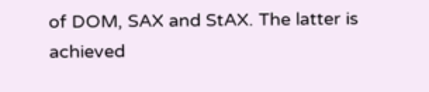of DOM, SAX and StAX. The latter is achieved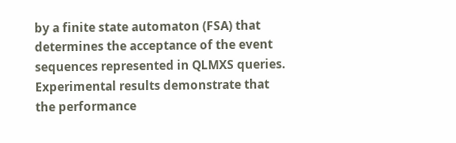by a finite state automaton (FSA) that determines the acceptance of the event sequences represented in QLMXS queries. Experimental results demonstrate that the performance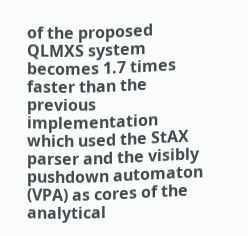of the proposed QLMXS system becomes 1.7 times faster than the previous implementation which used the StAX parser and the visibly pushdown automaton (VPA) as cores of the analytical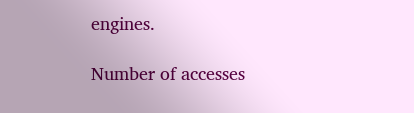engines.

Number of accesses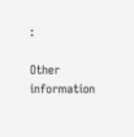:

Other information